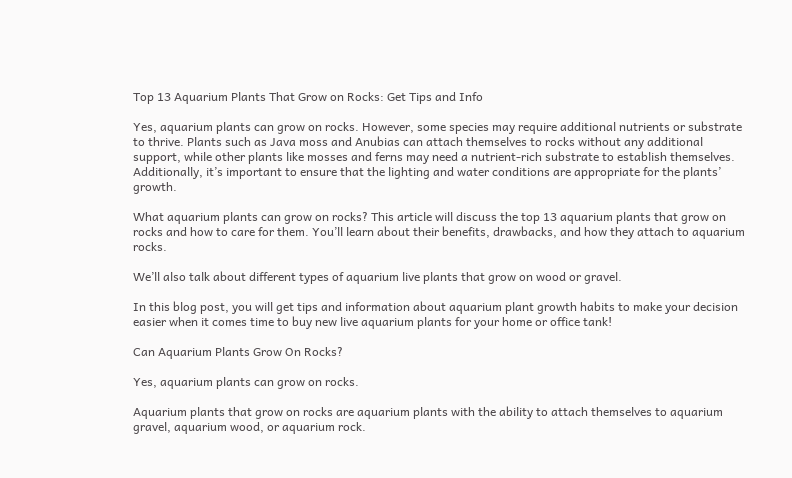Top 13 Aquarium Plants That Grow on Rocks: Get Tips and Info

Yes, aquarium plants can grow on rocks. However, some species may require additional nutrients or substrate to thrive. Plants such as Java moss and Anubias can attach themselves to rocks without any additional support, while other plants like mosses and ferns may need a nutrient-rich substrate to establish themselves. Additionally, it’s important to ensure that the lighting and water conditions are appropriate for the plants’ growth.

What aquarium plants can grow on rocks? This article will discuss the top 13 aquarium plants that grow on rocks and how to care for them. You’ll learn about their benefits, drawbacks, and how they attach to aquarium rocks.

We’ll also talk about different types of aquarium live plants that grow on wood or gravel.

In this blog post, you will get tips and information about aquarium plant growth habits to make your decision easier when it comes time to buy new live aquarium plants for your home or office tank!

Can Aquarium Plants Grow On Rocks?

Yes, aquarium plants can grow on rocks.

Aquarium plants that grow on rocks are aquarium plants with the ability to attach themselves to aquarium gravel, aquarium wood, or aquarium rock.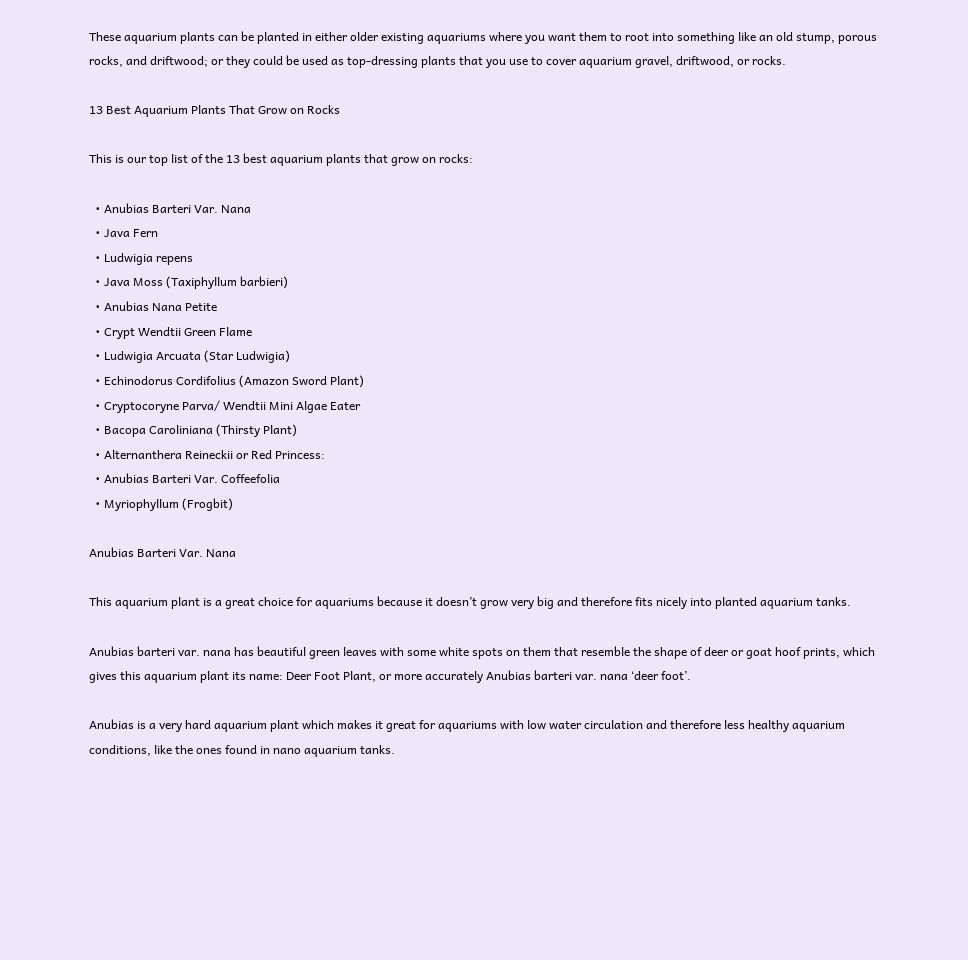These aquarium plants can be planted in either older existing aquariums where you want them to root into something like an old stump, porous rocks, and driftwood; or they could be used as top-dressing plants that you use to cover aquarium gravel, driftwood, or rocks.

13 Best Aquarium Plants That Grow on Rocks

This is our top list of the 13 best aquarium plants that grow on rocks:

  • Anubias Barteri Var. Nana
  • Java Fern
  • Ludwigia repens
  • Java Moss (Taxiphyllum barbieri)
  • Anubias Nana Petite
  • Crypt Wendtii Green Flame
  • Ludwigia Arcuata (Star Ludwigia)
  • Echinodorus Cordifolius (Amazon Sword Plant)
  • Cryptocoryne Parva/ Wendtii Mini Algae Eater
  • Bacopa Caroliniana (Thirsty Plant)
  • Alternanthera Reineckii or Red Princess:
  • Anubias Barteri Var. Coffeefolia
  • Myriophyllum (Frogbit)

Anubias Barteri Var. Nana

This aquarium plant is a great choice for aquariums because it doesn’t grow very big and therefore fits nicely into planted aquarium tanks.

Anubias barteri var. nana has beautiful green leaves with some white spots on them that resemble the shape of deer or goat hoof prints, which gives this aquarium plant its name: Deer Foot Plant, or more accurately Anubias barteri var. nana ‘deer foot’.

Anubias is a very hard aquarium plant which makes it great for aquariums with low water circulation and therefore less healthy aquarium conditions, like the ones found in nano aquarium tanks.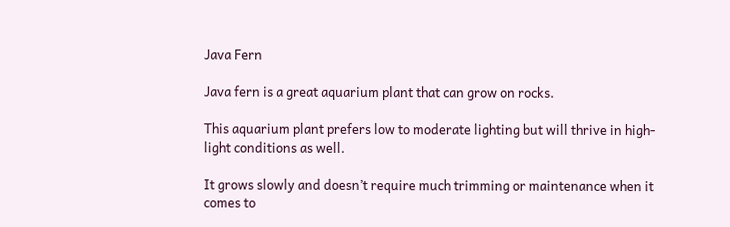Java Fern

Java fern is a great aquarium plant that can grow on rocks.

This aquarium plant prefers low to moderate lighting but will thrive in high-light conditions as well.

It grows slowly and doesn’t require much trimming or maintenance when it comes to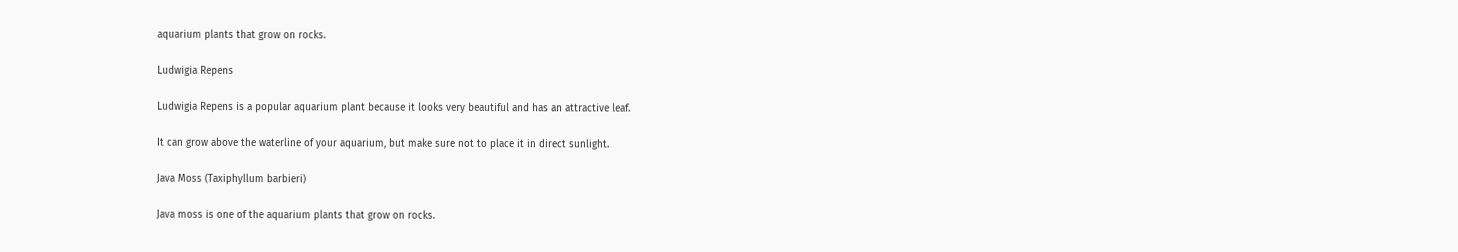aquarium plants that grow on rocks.

Ludwigia Repens

Ludwigia Repens is a popular aquarium plant because it looks very beautiful and has an attractive leaf.

It can grow above the waterline of your aquarium, but make sure not to place it in direct sunlight.

Java Moss (Taxiphyllum barbieri)

Java moss is one of the aquarium plants that grow on rocks.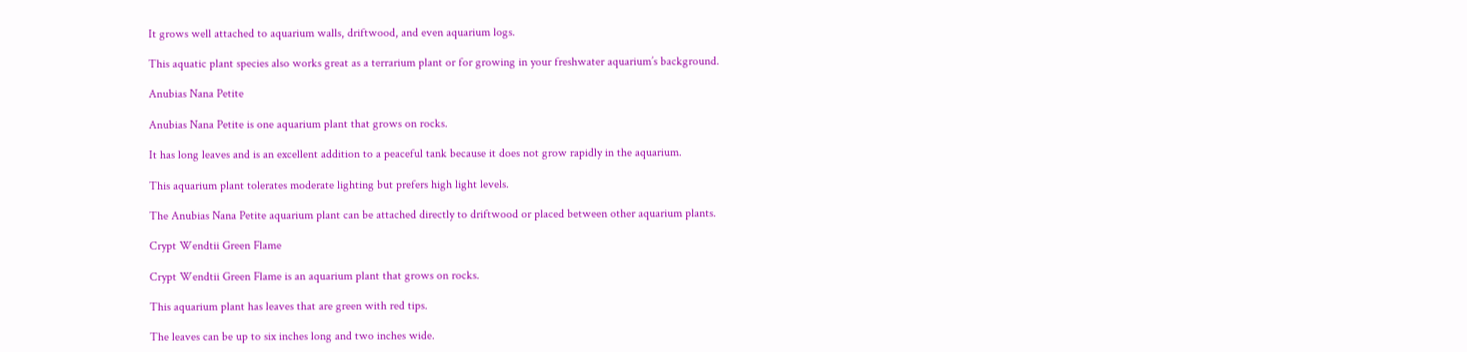It grows well attached to aquarium walls, driftwood, and even aquarium logs.

This aquatic plant species also works great as a terrarium plant or for growing in your freshwater aquarium’s background.

Anubias Nana Petite

Anubias Nana Petite is one aquarium plant that grows on rocks.

It has long leaves and is an excellent addition to a peaceful tank because it does not grow rapidly in the aquarium.

This aquarium plant tolerates moderate lighting but prefers high light levels.

The Anubias Nana Petite aquarium plant can be attached directly to driftwood or placed between other aquarium plants.

Crypt Wendtii Green Flame

Crypt Wendtii Green Flame is an aquarium plant that grows on rocks.

This aquarium plant has leaves that are green with red tips.

The leaves can be up to six inches long and two inches wide.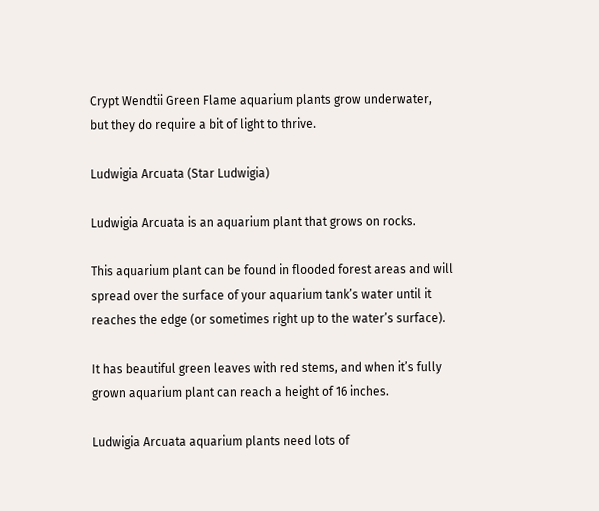Crypt Wendtii Green Flame aquarium plants grow underwater, but they do require a bit of light to thrive.

Ludwigia Arcuata (Star Ludwigia)

Ludwigia Arcuata is an aquarium plant that grows on rocks.

This aquarium plant can be found in flooded forest areas and will spread over the surface of your aquarium tank’s water until it reaches the edge (or sometimes right up to the water’s surface).

It has beautiful green leaves with red stems, and when it’s fully grown aquarium plant can reach a height of 16 inches.

Ludwigia Arcuata aquarium plants need lots of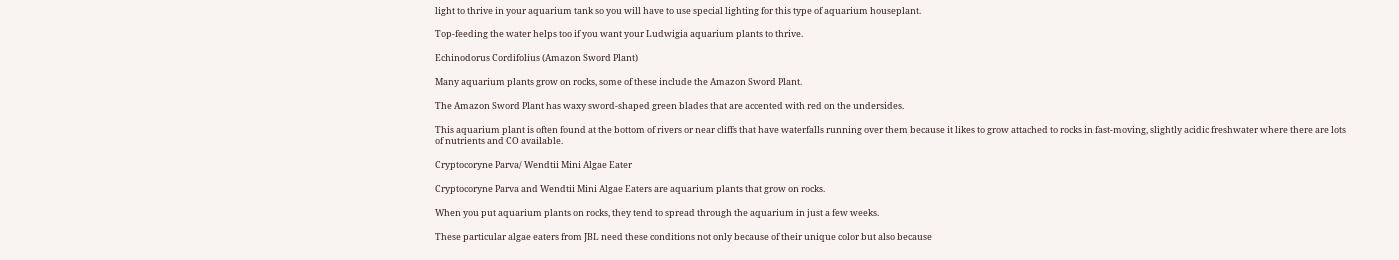light to thrive in your aquarium tank so you will have to use special lighting for this type of aquarium houseplant.

Top-feeding the water helps too if you want your Ludwigia aquarium plants to thrive.

Echinodorus Cordifolius (Amazon Sword Plant)

Many aquarium plants grow on rocks, some of these include the Amazon Sword Plant.

The Amazon Sword Plant has waxy sword-shaped green blades that are accented with red on the undersides.

This aquarium plant is often found at the bottom of rivers or near cliffs that have waterfalls running over them because it likes to grow attached to rocks in fast-moving, slightly acidic freshwater where there are lots of nutrients and CO available.

Cryptocoryne Parva/ Wendtii Mini Algae Eater

Cryptocoryne Parva and Wendtii Mini Algae Eaters are aquarium plants that grow on rocks.

When you put aquarium plants on rocks, they tend to spread through the aquarium in just a few weeks.

These particular algae eaters from JBL need these conditions not only because of their unique color but also because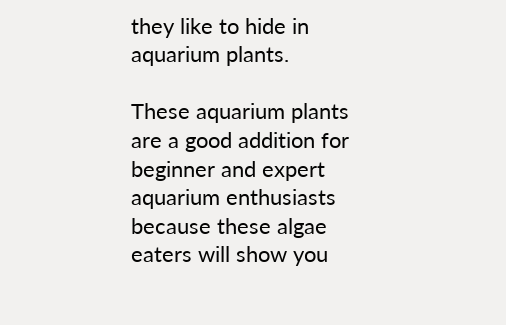they like to hide in aquarium plants.

These aquarium plants are a good addition for beginner and expert aquarium enthusiasts because these algae eaters will show you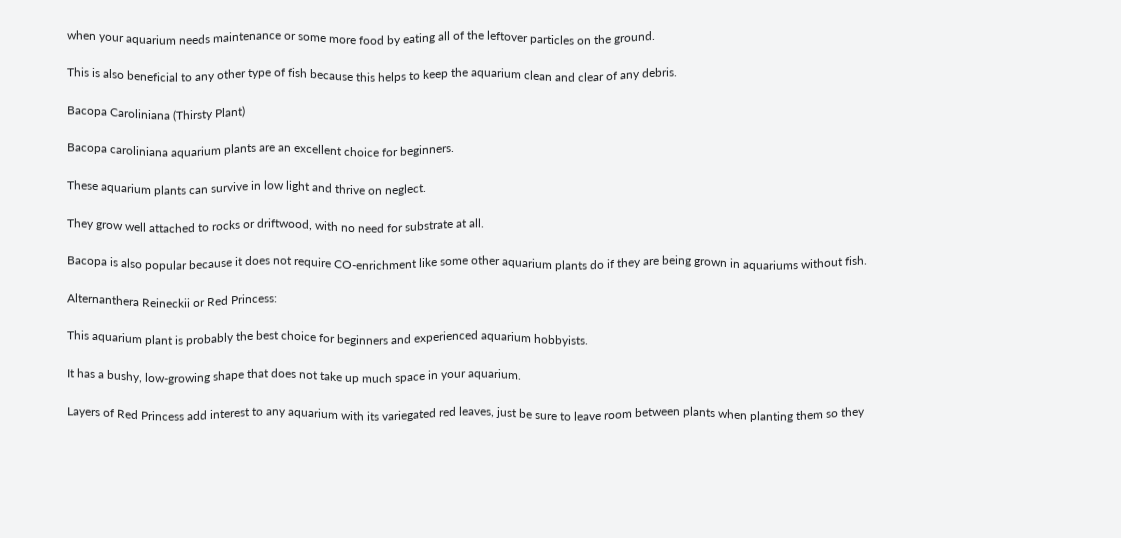when your aquarium needs maintenance or some more food by eating all of the leftover particles on the ground.

This is also beneficial to any other type of fish because this helps to keep the aquarium clean and clear of any debris.

Bacopa Caroliniana (Thirsty Plant)

Bacopa caroliniana aquarium plants are an excellent choice for beginners.

These aquarium plants can survive in low light and thrive on neglect.

They grow well attached to rocks or driftwood, with no need for substrate at all.

Bacopa is also popular because it does not require CO-enrichment like some other aquarium plants do if they are being grown in aquariums without fish.

Alternanthera Reineckii or Red Princess:

This aquarium plant is probably the best choice for beginners and experienced aquarium hobbyists.

It has a bushy, low-growing shape that does not take up much space in your aquarium.

Layers of Red Princess add interest to any aquarium with its variegated red leaves, just be sure to leave room between plants when planting them so they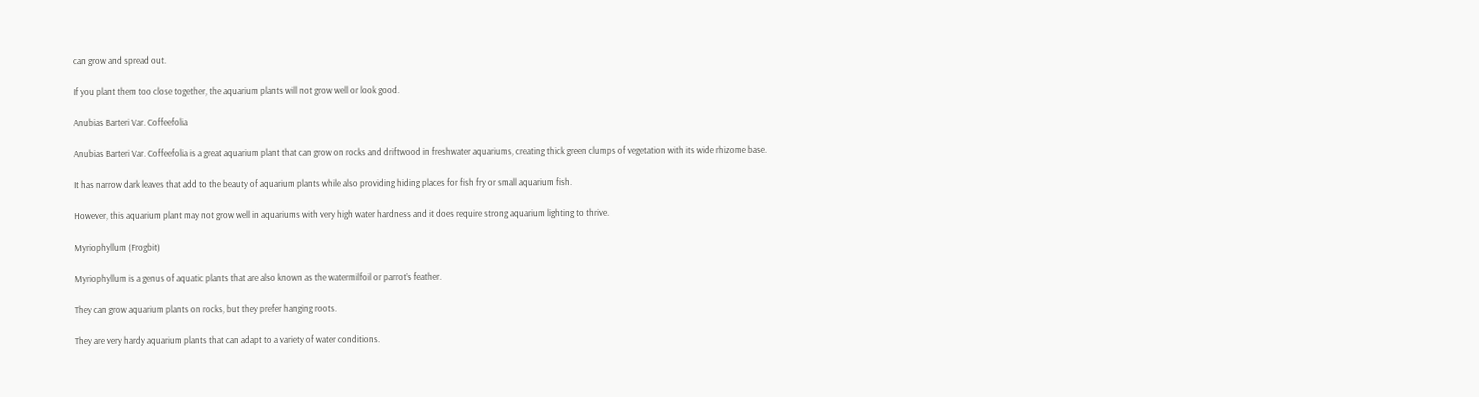can grow and spread out.

If you plant them too close together, the aquarium plants will not grow well or look good.

Anubias Barteri Var. Coffeefolia

Anubias Barteri Var. Coffeefolia is a great aquarium plant that can grow on rocks and driftwood in freshwater aquariums, creating thick green clumps of vegetation with its wide rhizome base.

It has narrow dark leaves that add to the beauty of aquarium plants while also providing hiding places for fish fry or small aquarium fish.

However, this aquarium plant may not grow well in aquariums with very high water hardness and it does require strong aquarium lighting to thrive.

Myriophyllum (Frogbit)

Myriophyllum is a genus of aquatic plants that are also known as the watermilfoil or parrot’s feather.

They can grow aquarium plants on rocks, but they prefer hanging roots.

They are very hardy aquarium plants that can adapt to a variety of water conditions.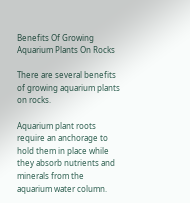Benefits Of Growing Aquarium Plants On Rocks

There are several benefits of growing aquarium plants on rocks.

Aquarium plant roots require an anchorage to hold them in place while they absorb nutrients and minerals from the aquarium water column.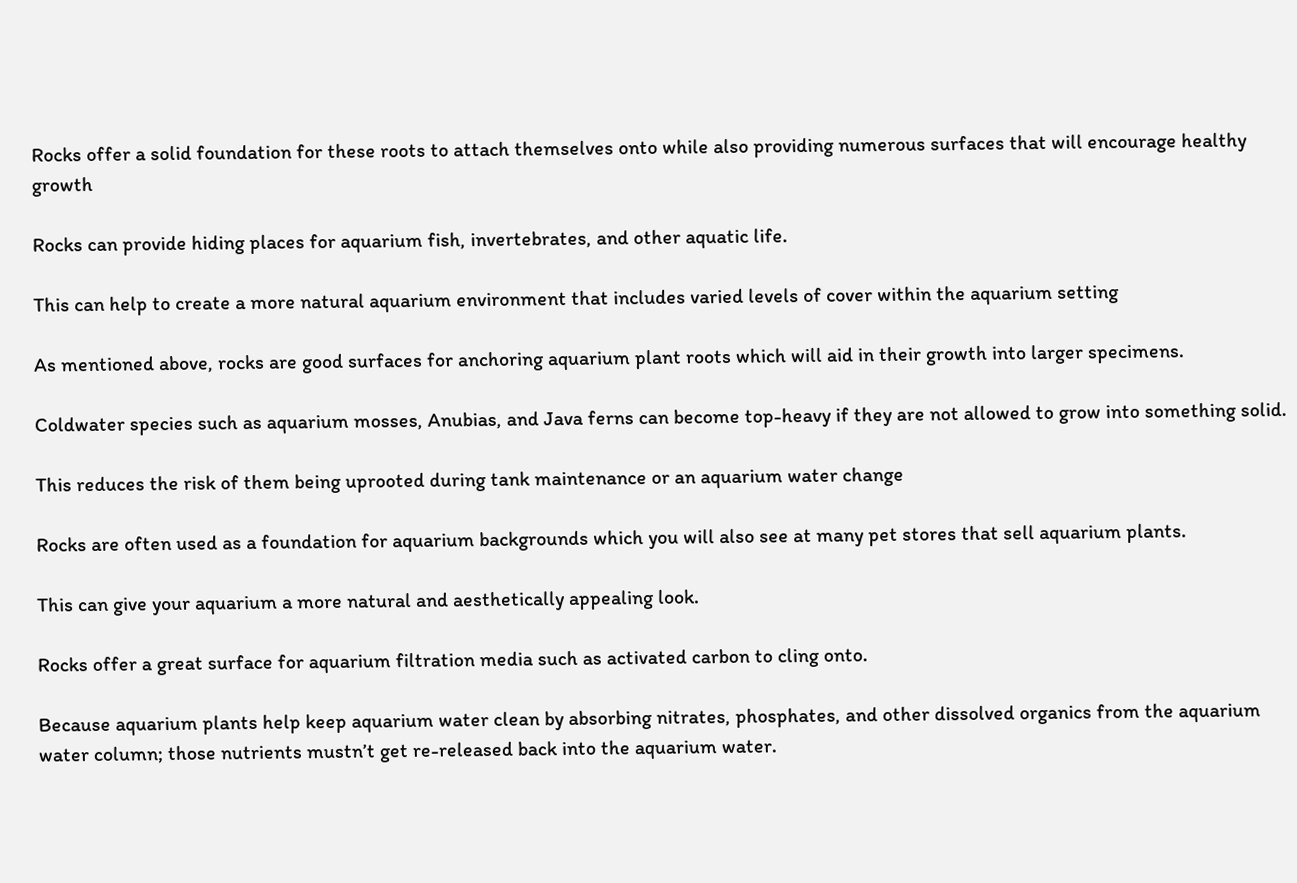Rocks offer a solid foundation for these roots to attach themselves onto while also providing numerous surfaces that will encourage healthy growth

Rocks can provide hiding places for aquarium fish, invertebrates, and other aquatic life.

This can help to create a more natural aquarium environment that includes varied levels of cover within the aquarium setting

As mentioned above, rocks are good surfaces for anchoring aquarium plant roots which will aid in their growth into larger specimens.

Coldwater species such as aquarium mosses, Anubias, and Java ferns can become top-heavy if they are not allowed to grow into something solid.

This reduces the risk of them being uprooted during tank maintenance or an aquarium water change

Rocks are often used as a foundation for aquarium backgrounds which you will also see at many pet stores that sell aquarium plants.

This can give your aquarium a more natural and aesthetically appealing look.

Rocks offer a great surface for aquarium filtration media such as activated carbon to cling onto.

Because aquarium plants help keep aquarium water clean by absorbing nitrates, phosphates, and other dissolved organics from the aquarium water column; those nutrients mustn’t get re-released back into the aquarium water.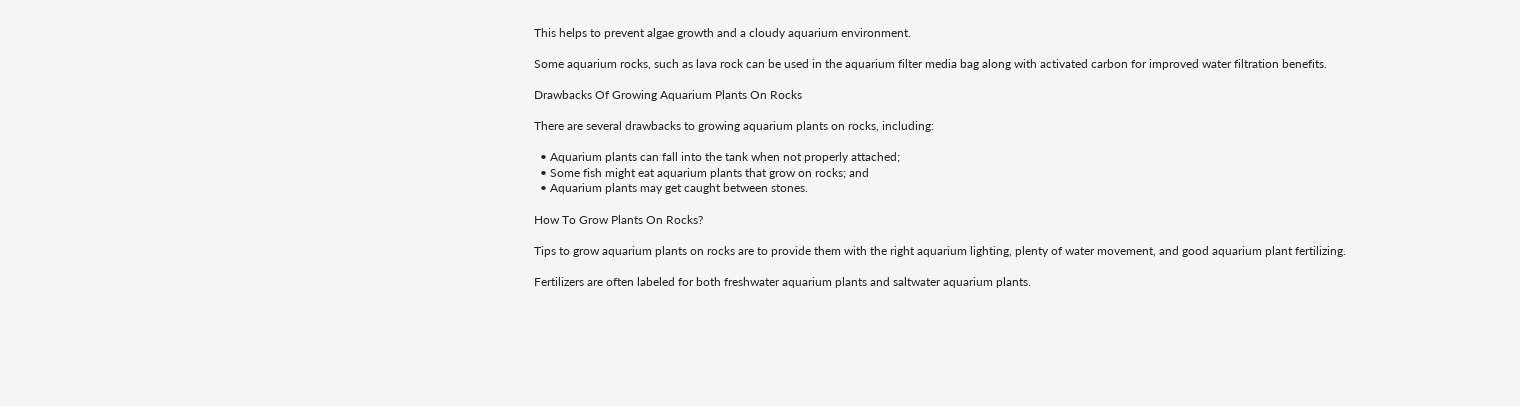This helps to prevent algae growth and a cloudy aquarium environment.

Some aquarium rocks, such as lava rock can be used in the aquarium filter media bag along with activated carbon for improved water filtration benefits.

Drawbacks Of Growing Aquarium Plants On Rocks

There are several drawbacks to growing aquarium plants on rocks, including:

  • Aquarium plants can fall into the tank when not properly attached;
  • Some fish might eat aquarium plants that grow on rocks; and
  • Aquarium plants may get caught between stones.

How To Grow Plants On Rocks?

Tips to grow aquarium plants on rocks are to provide them with the right aquarium lighting, plenty of water movement, and good aquarium plant fertilizing.

Fertilizers are often labeled for both freshwater aquarium plants and saltwater aquarium plants.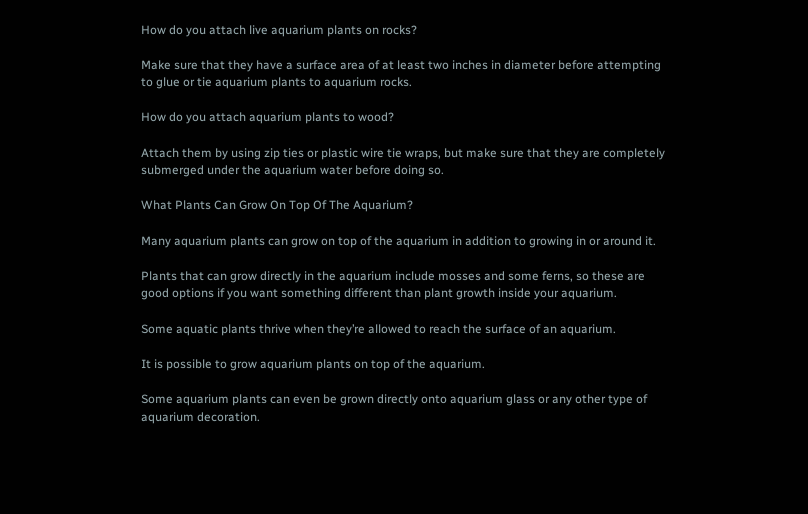How do you attach live aquarium plants on rocks?

Make sure that they have a surface area of at least two inches in diameter before attempting to glue or tie aquarium plants to aquarium rocks.

How do you attach aquarium plants to wood?

Attach them by using zip ties or plastic wire tie wraps, but make sure that they are completely submerged under the aquarium water before doing so.

What Plants Can Grow On Top Of The Aquarium?

Many aquarium plants can grow on top of the aquarium in addition to growing in or around it.

Plants that can grow directly in the aquarium include mosses and some ferns, so these are good options if you want something different than plant growth inside your aquarium.

Some aquatic plants thrive when they’re allowed to reach the surface of an aquarium.

It is possible to grow aquarium plants on top of the aquarium.

Some aquarium plants can even be grown directly onto aquarium glass or any other type of aquarium decoration.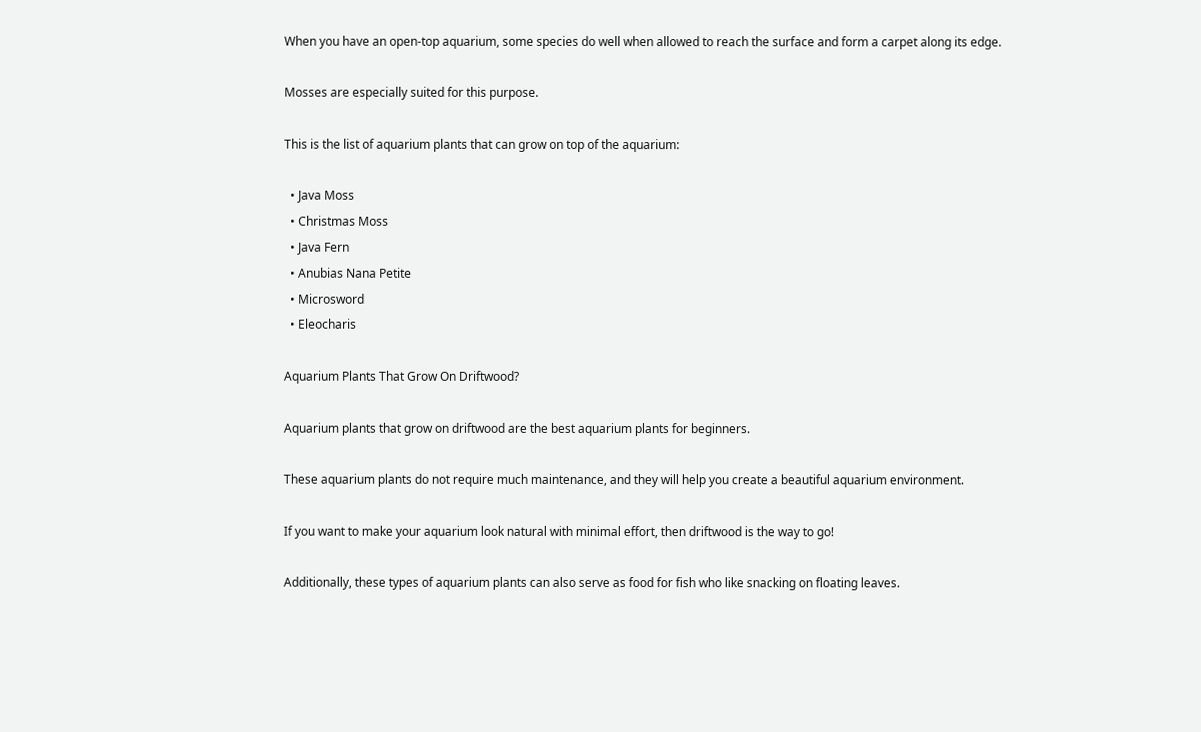When you have an open-top aquarium, some species do well when allowed to reach the surface and form a carpet along its edge.

Mosses are especially suited for this purpose.

This is the list of aquarium plants that can grow on top of the aquarium:

  • Java Moss
  • Christmas Moss
  • Java Fern
  • Anubias Nana Petite
  • Microsword
  • Eleocharis

Aquarium Plants That Grow On Driftwood?

Aquarium plants that grow on driftwood are the best aquarium plants for beginners.

These aquarium plants do not require much maintenance, and they will help you create a beautiful aquarium environment.

If you want to make your aquarium look natural with minimal effort, then driftwood is the way to go!

Additionally, these types of aquarium plants can also serve as food for fish who like snacking on floating leaves.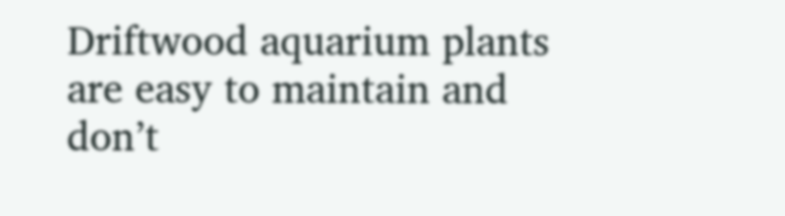Driftwood aquarium plants are easy to maintain and don’t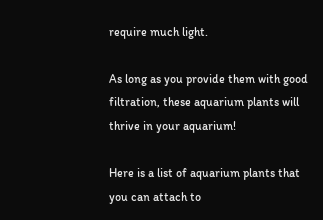require much light.

As long as you provide them with good filtration, these aquarium plants will thrive in your aquarium!

Here is a list of aquarium plants that you can attach to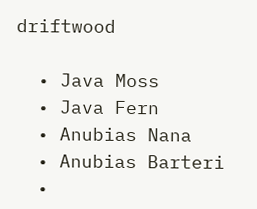driftwood

  • Java Moss
  • Java Fern
  • Anubias Nana
  • Anubias Barteri
  •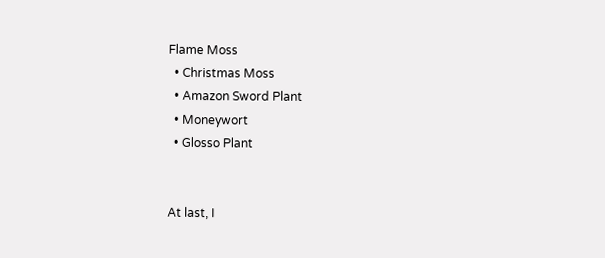Flame Moss
  • Christmas Moss
  • Amazon Sword Plant
  • Moneywort
  • Glosso Plant


At last, I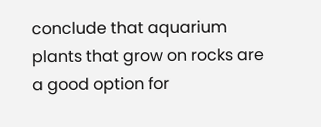conclude that aquarium plants that grow on rocks are a good option for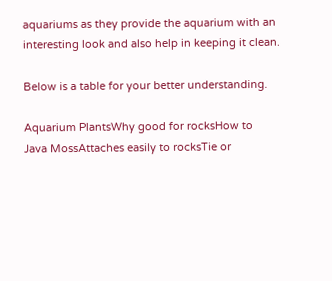aquariums as they provide the aquarium with an interesting look and also help in keeping it clean.

Below is a table for your better understanding.

Aquarium PlantsWhy good for rocksHow to
Java MossAttaches easily to rocksTie or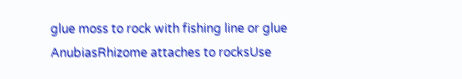glue moss to rock with fishing line or glue
AnubiasRhizome attaches to rocksUse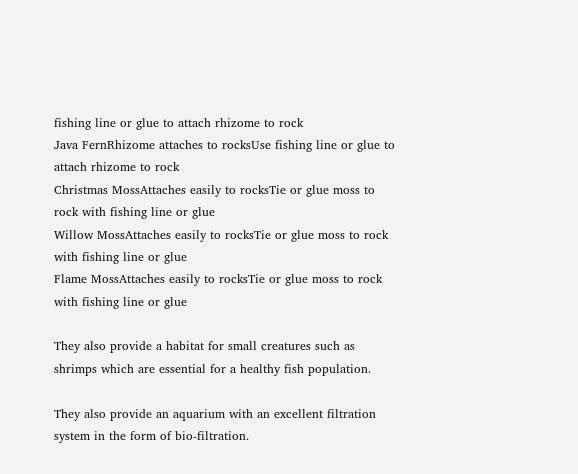fishing line or glue to attach rhizome to rock
Java FernRhizome attaches to rocksUse fishing line or glue to attach rhizome to rock
Christmas MossAttaches easily to rocksTie or glue moss to rock with fishing line or glue
Willow MossAttaches easily to rocksTie or glue moss to rock with fishing line or glue
Flame MossAttaches easily to rocksTie or glue moss to rock with fishing line or glue

They also provide a habitat for small creatures such as shrimps which are essential for a healthy fish population.

They also provide an aquarium with an excellent filtration system in the form of bio-filtration.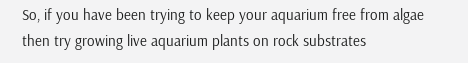So, if you have been trying to keep your aquarium free from algae then try growing live aquarium plants on rock substrates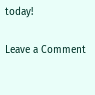today!

Leave a Comment